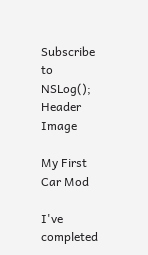Subscribe to
NSLog(); Header Image

My First Car Mod

I've completed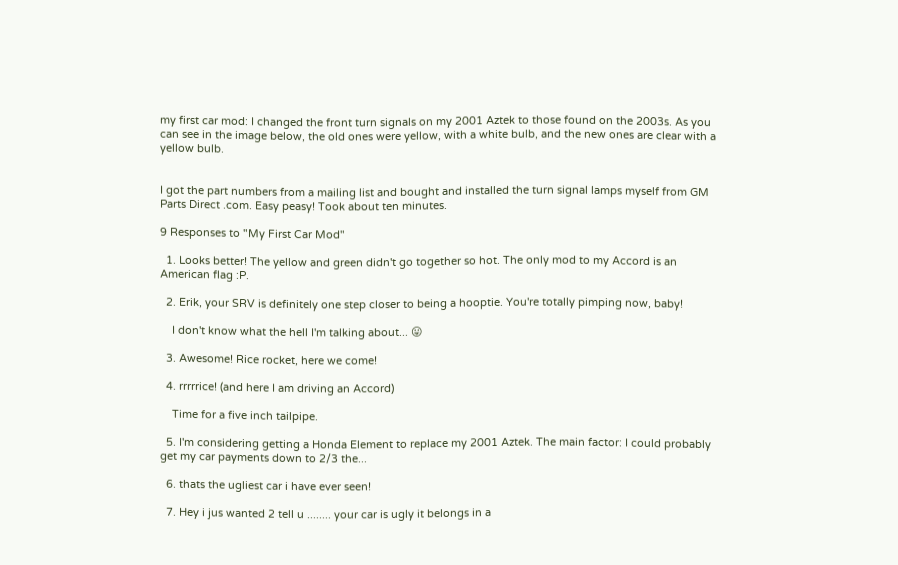my first car mod: I changed the front turn signals on my 2001 Aztek to those found on the 2003s. As you can see in the image below, the old ones were yellow, with a white bulb, and the new ones are clear with a yellow bulb.


I got the part numbers from a mailing list and bought and installed the turn signal lamps myself from GM Parts Direct .com. Easy peasy! Took about ten minutes.

9 Responses to "My First Car Mod"

  1. Looks better! The yellow and green didn't go together so hot. The only mod to my Accord is an American flag :P.

  2. Erik, your SRV is definitely one step closer to being a hooptie. You're totally pimping now, baby!

    I don't know what the hell I'm talking about... 😛

  3. Awesome! Rice rocket, here we come!

  4. rrrrrice! (and here I am driving an Accord)

    Time for a five inch tailpipe.

  5. I'm considering getting a Honda Element to replace my 2001 Aztek. The main factor: I could probably get my car payments down to 2/3 the...

  6. thats the ugliest car i have ever seen!

  7. Hey i jus wanted 2 tell u ........ your car is ugly it belongs in a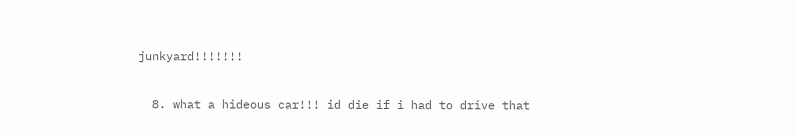junkyard!!!!!!!

  8. what a hideous car!!! id die if i had to drive that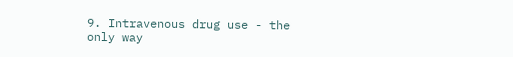9. Intravenous drug use - the only way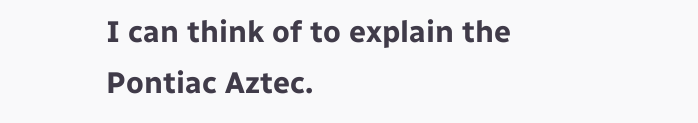I can think of to explain the Pontiac Aztec.